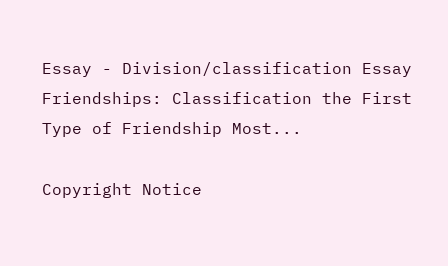Essay - Division/classification Essay Friendships: Classification the First Type of Friendship Most...

Copyright Notice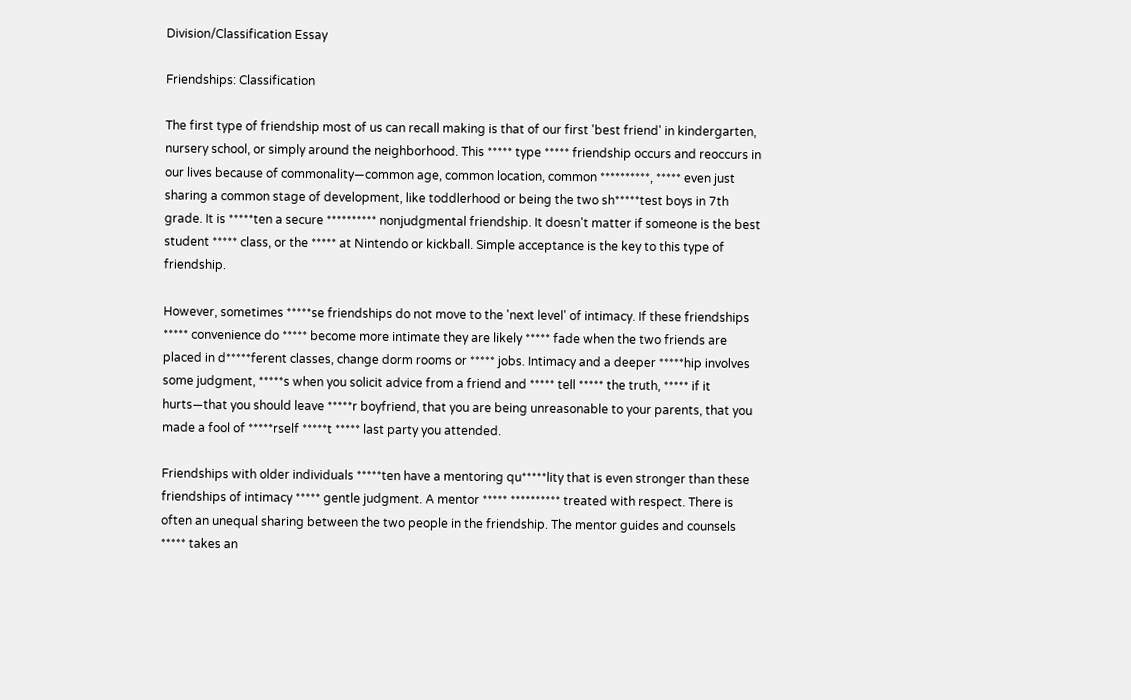Division/Classification Essay

Friendships: Classification

The first type of friendship most of us can recall making is that of our first 'best friend' in kindergarten, nursery school, or simply around the neighborhood. This ***** type ***** friendship occurs and reoccurs in our lives because of commonality—common age, common location, common **********, ***** even just sharing a common stage of development, like toddlerhood or being the two sh*****test boys in 7th grade. It is *****ten a secure ********** nonjudgmental friendship. It doesn't matter if someone is the best student ***** class, or the ***** at Nintendo or kickball. Simple acceptance is the key to this type of friendship.

However, sometimes *****se friendships do not move to the 'next level' of intimacy. If these friendships ***** convenience do ***** become more intimate they are likely ***** fade when the two friends are placed in d*****ferent classes, change dorm rooms or ***** jobs. Intimacy and a deeper *****hip involves some judgment, *****s when you solicit advice from a friend and ***** tell ***** the truth, ***** if it hurts—that you should leave *****r boyfriend, that you are being unreasonable to your parents, that you made a fool of *****rself *****t ***** last party you attended.

Friendships with older individuals *****ten have a mentoring qu*****lity that is even stronger than these friendships of intimacy ***** gentle judgment. A mentor ***** ********** treated with respect. There is often an unequal sharing between the two people in the friendship. The mentor guides and counsels ***** takes an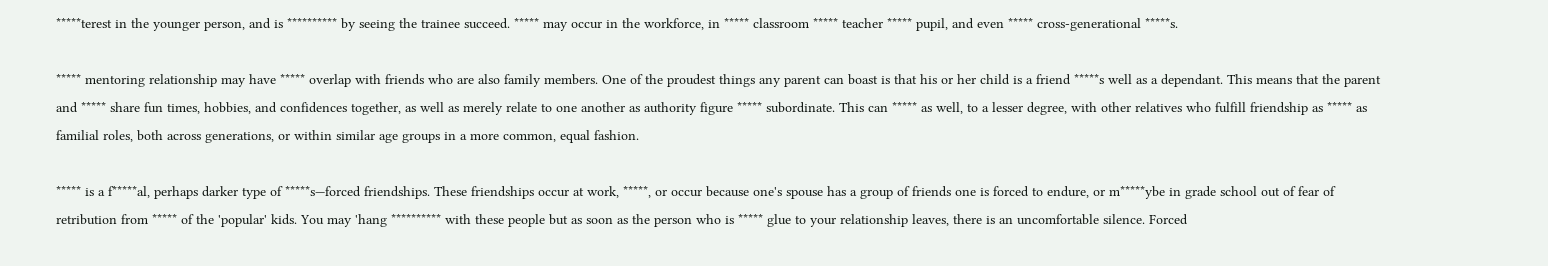*****terest in the younger person, and is ********** by seeing the trainee succeed. ***** may occur in the workforce, in ***** classroom ***** teacher ***** pupil, and even ***** cross-generational *****s.

***** mentoring relationship may have ***** overlap with friends who are also family members. One of the proudest things any parent can boast is that his or her child is a friend *****s well as a dependant. This means that the parent and ***** share fun times, hobbies, and confidences together, as well as merely relate to one another as authority figure ***** subordinate. This can ***** as well, to a lesser degree, with other relatives who fulfill friendship as ***** as familial roles, both across generations, or within similar age groups in a more common, equal fashion.

***** is a f*****al, perhaps darker type of *****s—forced friendships. These friendships occur at work, *****, or occur because one's spouse has a group of friends one is forced to endure, or m*****ybe in grade school out of fear of retribution from ***** of the 'popular' kids. You may 'hang ********** with these people but as soon as the person who is ***** glue to your relationship leaves, there is an uncomfortable silence. Forced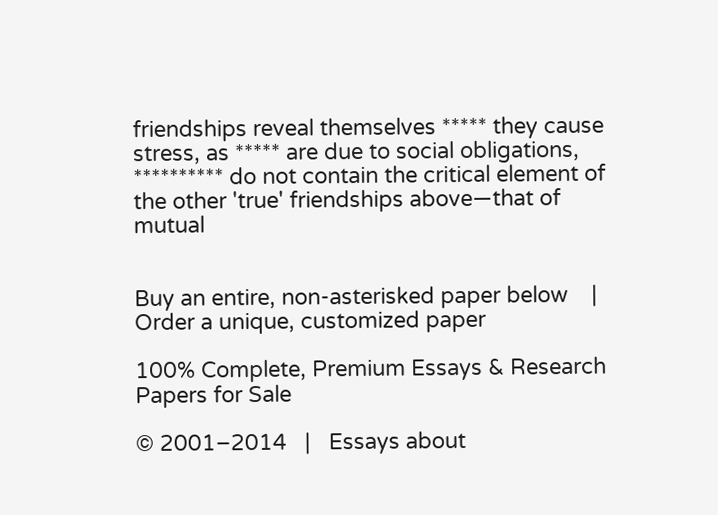friendships reveal themselves ***** they cause stress, as ***** are due to social obligations, ********** do not contain the critical element of the other 'true' friendships above—that of mutual


Buy an entire, non-asterisked paper below    |    Order a unique, customized paper

100% Complete, Premium Essays & Research Papers for Sale

© 2001–2014   |   Essays about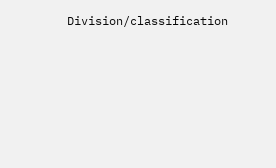Division/classification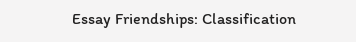Essay Friendships: Classification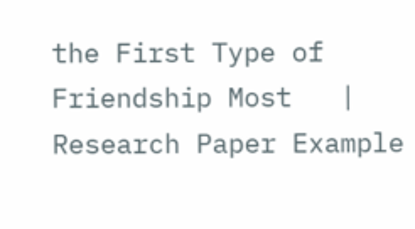the First Type of Friendship Most   |   Research Paper Example